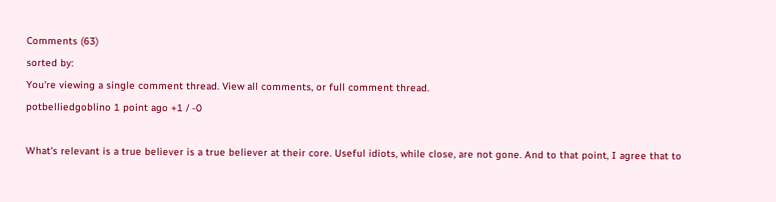Comments (63)
sorted by:
You're viewing a single comment thread. View all comments, or full comment thread.
potbelliedgoblino 1 point ago +1 / -0

What's relevant is a true believer is a true believer at their core. Useful idiots, while close, are not gone. And to that point, I agree that to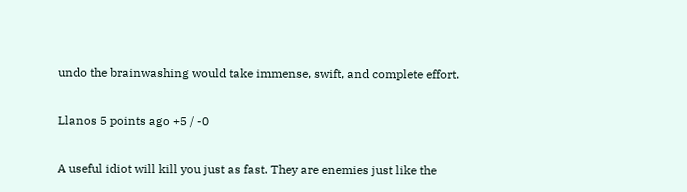undo the brainwashing would take immense, swift, and complete effort.

Llanos 5 points ago +5 / -0

A useful idiot will kill you just as fast. They are enemies just like the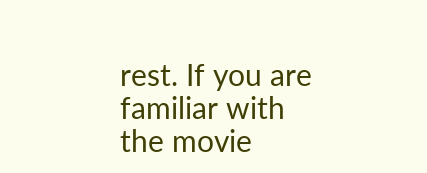rest. If you are familiar with the movie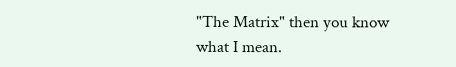"The Matrix" then you know what I mean.